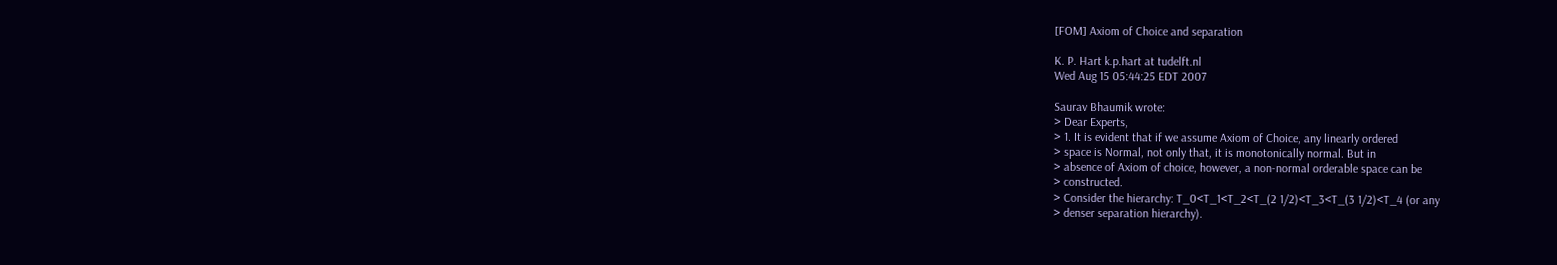[FOM] Axiom of Choice and separation

K. P. Hart k.p.hart at tudelft.nl
Wed Aug 15 05:44:25 EDT 2007

Saurav Bhaumik wrote:
> Dear Experts,
> 1. It is evident that if we assume Axiom of Choice, any linearly ordered
> space is Normal, not only that, it is monotonically normal. But in
> absence of Axiom of choice, however, a non-normal orderable space can be
> constructed.
> Consider the hierarchy: T_0<T_1<T_2<T_(2 1/2)<T_3<T_(3 1/2)<T_4 (or any
> denser separation hierarchy).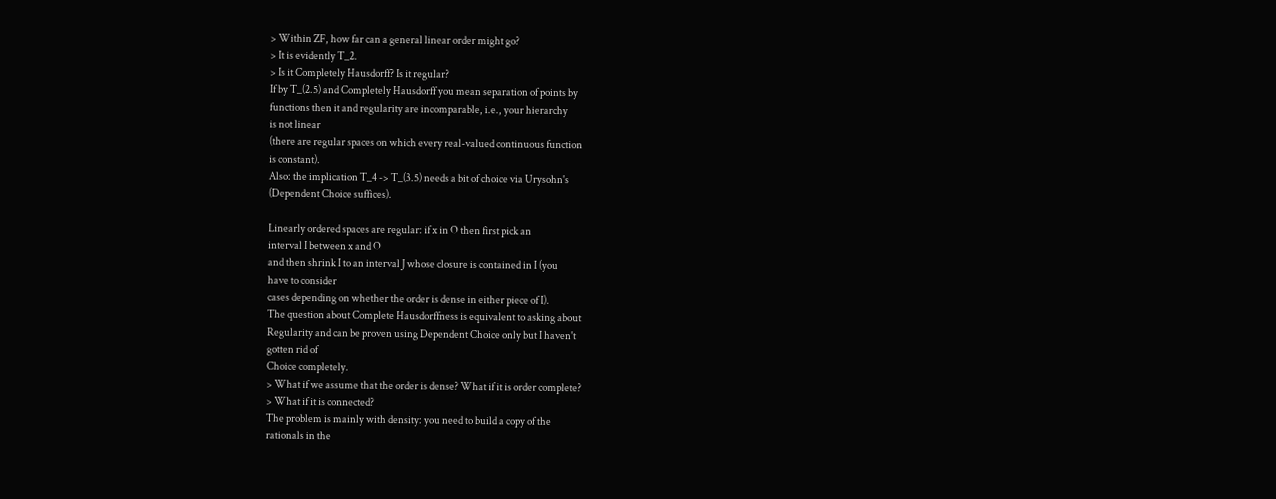> Within ZF, how far can a general linear order might go?
> It is evidently T_2.
> Is it Completely Hausdorff? Is it regular?
If by T_(2.5) and Completely Hausdorff you mean separation of points by
functions then it and regularity are incomparable, i.e., your hierarchy
is not linear
(there are regular spaces on which every real-valued continuous function
is constant).
Also: the implication T_4 -> T_(3.5) needs a bit of choice via Urysohn's
(Dependent Choice suffices).

Linearly ordered spaces are regular: if x in O then first pick an
interval I between x and O
and then shrink I to an interval J whose closure is contained in I (you
have to consider
cases depending on whether the order is dense in either piece of I).
The question about Complete Hausdorffness is equivalent to asking about
Regularity and can be proven using Dependent Choice only but I haven't
gotten rid of
Choice completely.
> What if we assume that the order is dense? What if it is order complete?
> What if it is connected?
The problem is mainly with density: you need to build a copy of the
rationals in the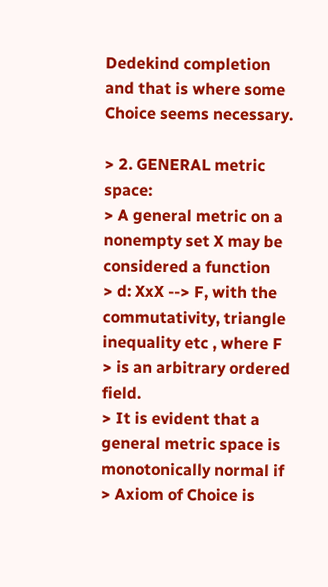Dedekind completion and that is where some Choice seems necessary.

> 2. GENERAL metric space:
> A general metric on a nonempty set X may be considered a function
> d: XxX --> F, with the commutativity, triangle inequality etc , where F
> is an arbitrary ordered field.
> It is evident that a general metric space is monotonically normal if
> Axiom of Choice is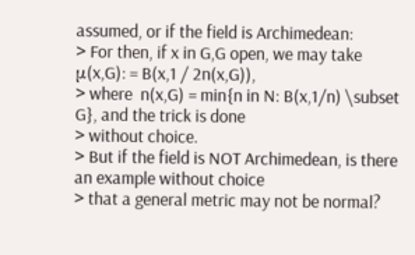assumed, or if the field is Archimedean:
> For then, if x in G,G open, we may take μ(x,G): = B(x,1 / 2n(x,G)),
> where  n(x,G) = min{n in N: B(x,1/n) \subset G}, and the trick is done
> without choice.
> But if the field is NOT Archimedean, is there an example without choice
> that a general metric may not be normal?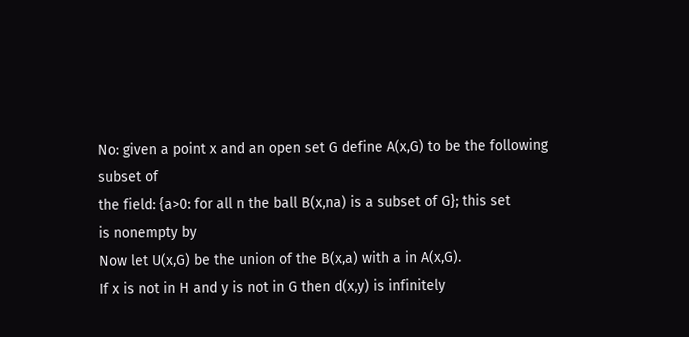No: given a point x and an open set G define A(x,G) to be the following
subset of
the field: {a>0: for all n the ball B(x,na) is a subset of G}; this set
is nonempty by
Now let U(x,G) be the union of the B(x,a) with a in A(x,G).
If x is not in H and y is not in G then d(x,y) is infinitely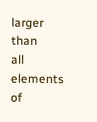larger than
all elements of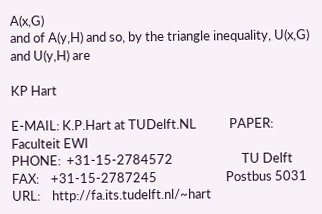A(x,G)
and of A(y,H) and so, by the triangle inequality, U(x,G) and U(y,H) are

KP Hart

E-MAIL: K.P.Hart at TUDelft.NL           PAPER: Faculteit EWI
PHONE:  +31-15-2784572                       TU Delft
FAX:    +31-15-2787245                       Postbus 5031
URL:    http://fa.its.tudelft.nl/~hart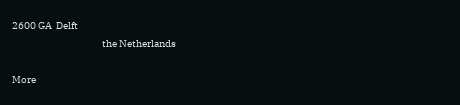2600 GA  Delft
                                             the Netherlands

More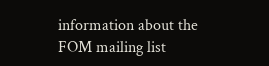information about the FOM mailing list